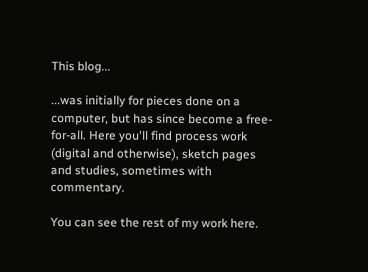This blog...

...was initially for pieces done on a computer, but has since become a free-for-all. Here you'll find process work (digital and otherwise), sketch pages and studies, sometimes with commentary.

You can see the rest of my work here.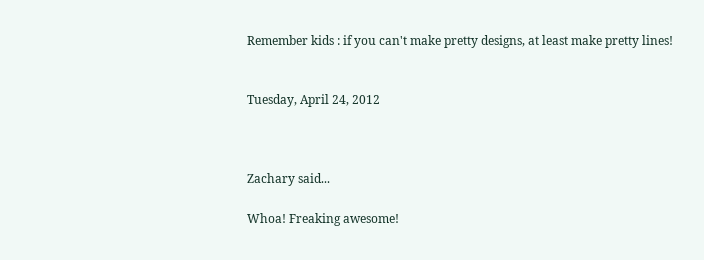Remember kids : if you can't make pretty designs, at least make pretty lines!


Tuesday, April 24, 2012



Zachary said...

Whoa! Freaking awesome!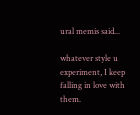ural memis said...

whatever style u experiment, I keep falling in love with them.